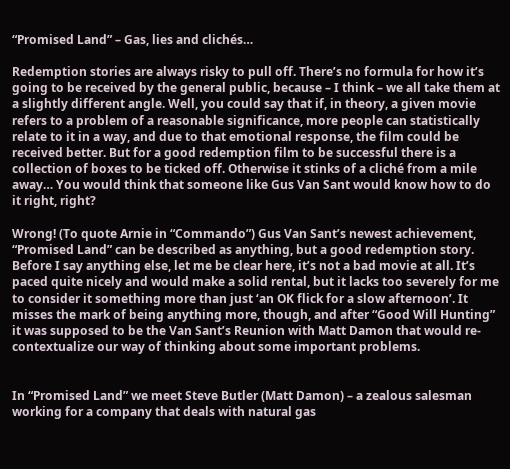“Promised Land” – Gas, lies and clichés…

Redemption stories are always risky to pull off. There’s no formula for how it’s going to be received by the general public, because – I think – we all take them at a slightly different angle. Well, you could say that if, in theory, a given movie refers to a problem of a reasonable significance, more people can statistically relate to it in a way, and due to that emotional response, the film could be received better. But for a good redemption film to be successful there is a collection of boxes to be ticked off. Otherwise it stinks of a cliché from a mile away… You would think that someone like Gus Van Sant would know how to do it right, right?

Wrong! (To quote Arnie in “Commando”) Gus Van Sant’s newest achievement, “Promised Land” can be described as anything, but a good redemption story. Before I say anything else, let me be clear here, it’s not a bad movie at all. It’s paced quite nicely and would make a solid rental, but it lacks too severely for me to consider it something more than just ‘an OK flick for a slow afternoon’. It misses the mark of being anything more, though, and after “Good Will Hunting” it was supposed to be the Van Sant’s Reunion with Matt Damon that would re-contextualize our way of thinking about some important problems.


In “Promised Land” we meet Steve Butler (Matt Damon) – a zealous salesman working for a company that deals with natural gas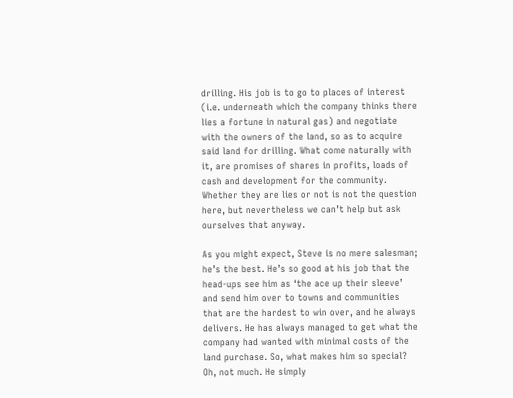drilling. His job is to go to places of interest (i.e. underneath which the company thinks there lies a fortune in natural gas) and negotiate with the owners of the land, so as to acquire said land for drilling. What come naturally with it, are promises of shares in profits, loads of cash and development for the community. Whether they are lies or not is not the question here, but nevertheless we can’t help but ask ourselves that anyway.

As you might expect, Steve is no mere salesman; he’s the best. He’s so good at his job that the head-ups see him as ‘the ace up their sleeve’ and send him over to towns and communities that are the hardest to win over, and he always delivers. He has always managed to get what the company had wanted with minimal costs of the land purchase. So, what makes him so special? Oh, not much. He simply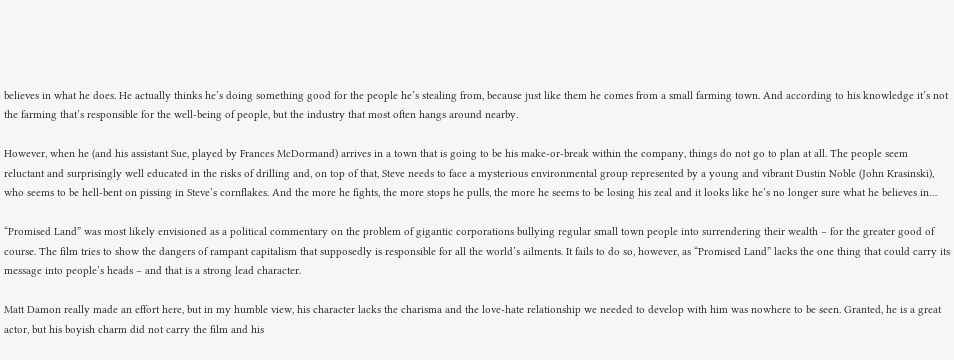believes in what he does. He actually thinks he’s doing something good for the people he’s stealing from, because just like them he comes from a small farming town. And according to his knowledge it’s not the farming that’s responsible for the well-being of people, but the industry that most often hangs around nearby.

However, when he (and his assistant Sue, played by Frances McDormand) arrives in a town that is going to be his make-or-break within the company, things do not go to plan at all. The people seem reluctant and surprisingly well educated in the risks of drilling and, on top of that, Steve needs to face a mysterious environmental group represented by a young and vibrant Dustin Noble (John Krasinski), who seems to be hell-bent on pissing in Steve’s cornflakes. And the more he fights, the more stops he pulls, the more he seems to be losing his zeal and it looks like he’s no longer sure what he believes in…

“Promised Land” was most likely envisioned as a political commentary on the problem of gigantic corporations bullying regular small town people into surrendering their wealth – for the greater good of course. The film tries to show the dangers of rampant capitalism that supposedly is responsible for all the world’s ailments. It fails to do so, however, as “Promised Land” lacks the one thing that could carry its message into people’s heads – and that is a strong lead character.

Matt Damon really made an effort here, but in my humble view, his character lacks the charisma and the love-hate relationship we needed to develop with him was nowhere to be seen. Granted, he is a great actor, but his boyish charm did not carry the film and his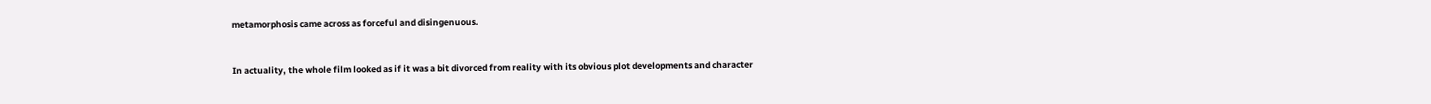metamorphosis came across as forceful and disingenuous.


In actuality, the whole film looked as if it was a bit divorced from reality with its obvious plot developments and character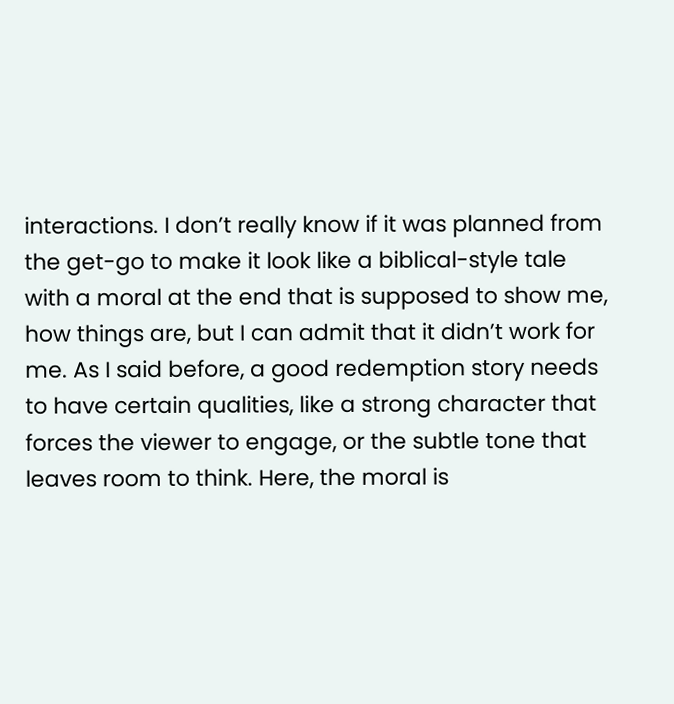interactions. I don’t really know if it was planned from the get-go to make it look like a biblical-style tale with a moral at the end that is supposed to show me, how things are, but I can admit that it didn’t work for me. As I said before, a good redemption story needs to have certain qualities, like a strong character that forces the viewer to engage, or the subtle tone that leaves room to think. Here, the moral is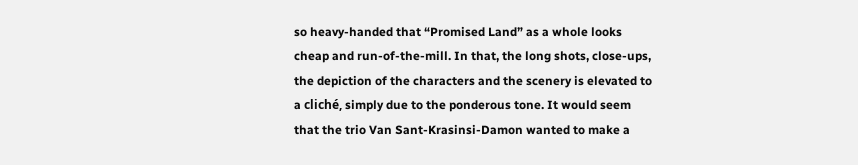so heavy-handed that “Promised Land” as a whole looks cheap and run-of-the-mill. In that, the long shots, close-ups, the depiction of the characters and the scenery is elevated to a cliché, simply due to the ponderous tone. It would seem that the trio Van Sant-Krasinsi-Damon wanted to make a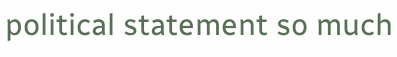political statement so much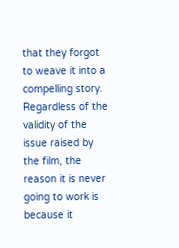that they forgot to weave it into a compelling story. Regardless of the validity of the issue raised by the film, the reason it is never going to work is because it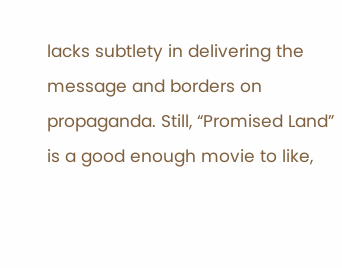lacks subtlety in delivering the message and borders on propaganda. Still, “Promised Land” is a good enough movie to like,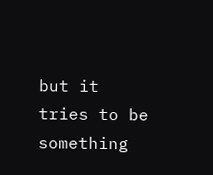but it tries to be something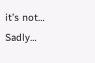it’s not… Sadly…